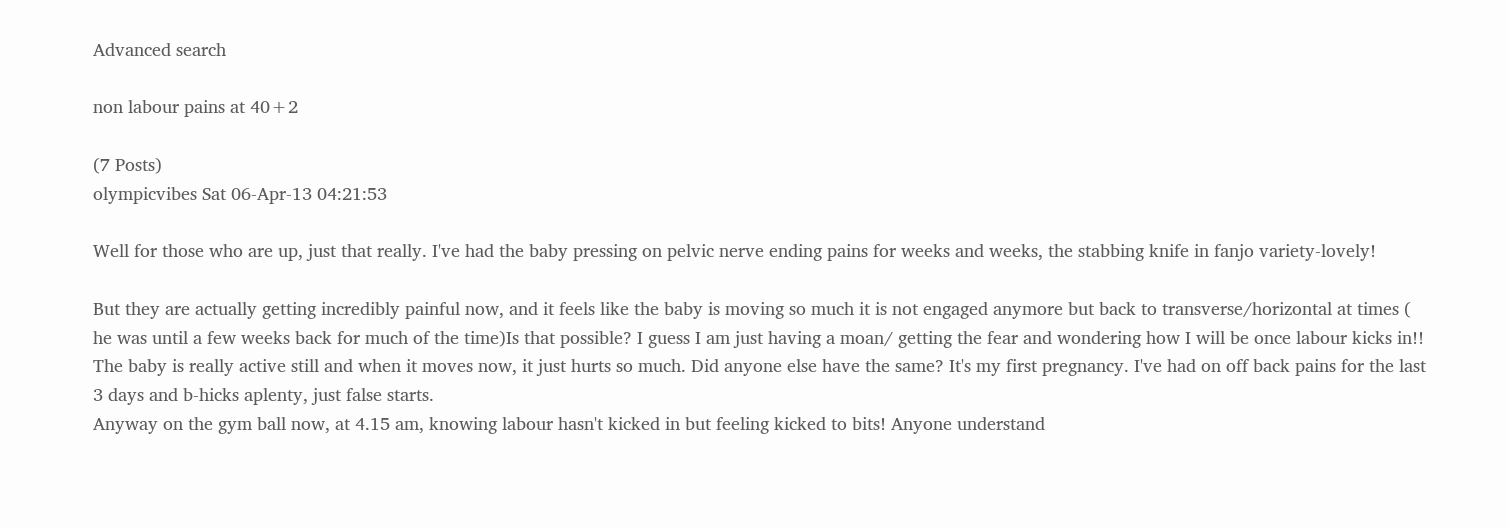Advanced search

non labour pains at 40+2

(7 Posts)
olympicvibes Sat 06-Apr-13 04:21:53

Well for those who are up, just that really. I've had the baby pressing on pelvic nerve ending pains for weeks and weeks, the stabbing knife in fanjo variety-lovely!

But they are actually getting incredibly painful now, and it feels like the baby is moving so much it is not engaged anymore but back to transverse/horizontal at times ( he was until a few weeks back for much of the time)Is that possible? I guess I am just having a moan/ getting the fear and wondering how I will be once labour kicks in!!
The baby is really active still and when it moves now, it just hurts so much. Did anyone else have the same? It's my first pregnancy. I've had on off back pains for the last 3 days and b-hicks aplenty, just false starts.
Anyway on the gym ball now, at 4.15 am, knowing labour hasn't kicked in but feeling kicked to bits! Anyone understand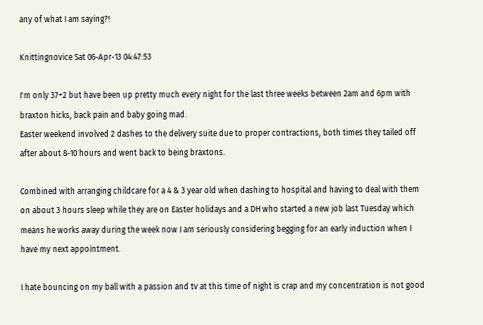any of what I am saying?!

Knittingnovice Sat 06-Apr-13 04:47:53

I'm only 37+2 but have been up pretty much every night for the last three weeks between 2am and 6pm with braxton hicks, back pain and baby going mad.
Easter weekend involved 2 dashes to the delivery suite due to proper contractions, both times they tailed off after about 8-10 hours and went back to being braxtons.

Combined with arranging childcare for a 4 & 3 year old when dashing to hospital and having to deal with them on about 3 hours sleep while they are on Easter holidays and a DH who started a new job last Tuesday which means he works away during the week now I am seriously considering begging for an early induction when I have my next appointment.

I hate bouncing on my ball with a passion and tv at this time of night is crap and my concentration is not good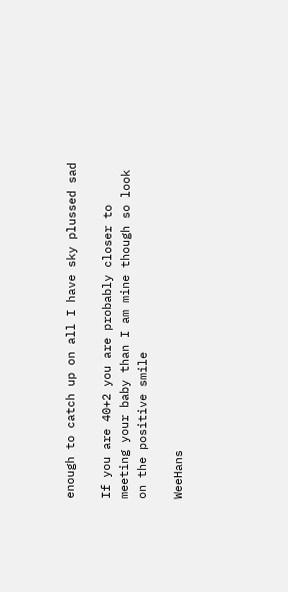enough to catch up on all I have sky plussed sad

If you are 40+2 you are probably closer to meeting your baby than I am mine though so look on the positive smile

WeeHans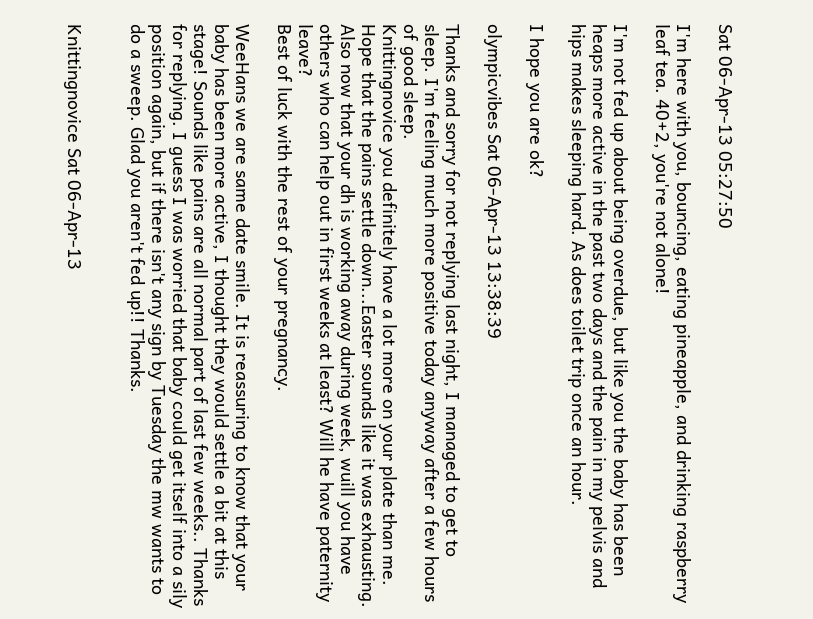Sat 06-Apr-13 05:27:50

I'm here with you, bouncing, eating pineapple, and drinking raspberry leaf tea. 40+2, you're not alone!

I'm not fed up about being overdue, but like you the baby has been heaps more active in the past two days and the pain in my pelvis and hips makes sleeping hard. As does toilet trip once an hour.

I hope you are ok?

olympicvibes Sat 06-Apr-13 13:38:39

Thanks and sorry for not replying last night, I managed to get to sleep. I'm feeling much more positive today anyway after a few hours of good sleep.
Knittingnovice you definitely have a lot more on your plate than me. Hope that the pains settle down...Easter sounds like it was exhausting. Also now that your dh is working away during week, wuill you have others who can help out in first weeks at least? Will he have paternity leave?
Best of luck with the rest of your pregnancy.

WeeHans we are same date smile. It is reassuring to know that your baby has been more active, I thought they would settle a bit at this stage! Sounds like pains are all normal part of last few weeks.. Thanks for replying. I guess I was worried that baby could get itself into a sily position again, but if there isn't any sign by Tuesday the mw wants to do a sweep. Glad you aren't fed up!! Thanks.


Knittingnovice Sat 06-Apr-13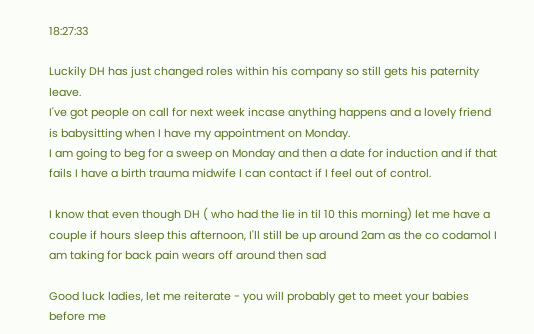18:27:33

Luckily DH has just changed roles within his company so still gets his paternity leave.
I've got people on call for next week incase anything happens and a lovely friend is babysitting when I have my appointment on Monday.
I am going to beg for a sweep on Monday and then a date for induction and if that fails I have a birth trauma midwife I can contact if I feel out of control.

I know that even though DH ( who had the lie in til 10 this morning) let me have a couple if hours sleep this afternoon, I'll still be up around 2am as the co codamol I am taking for back pain wears off around then sad

Good luck ladies, let me reiterate - you will probably get to meet your babies before me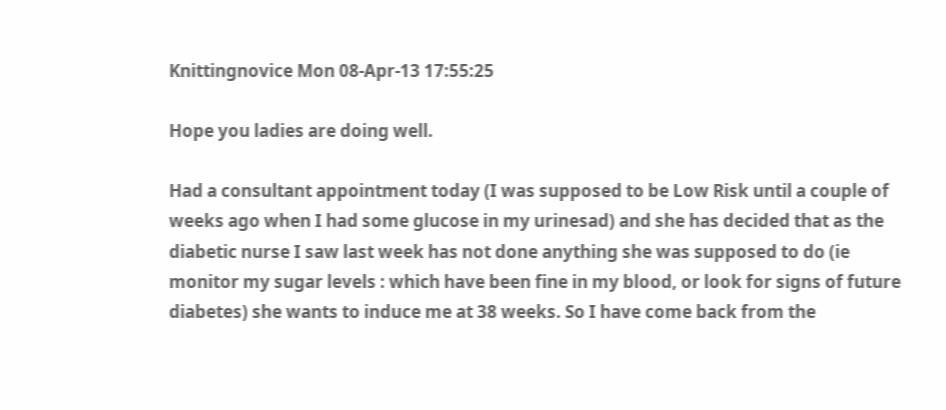Knittingnovice Mon 08-Apr-13 17:55:25

Hope you ladies are doing well.

Had a consultant appointment today (I was supposed to be Low Risk until a couple of weeks ago when I had some glucose in my urinesad) and she has decided that as the diabetic nurse I saw last week has not done anything she was supposed to do (ie monitor my sugar levels : which have been fine in my blood, or look for signs of future diabetes) she wants to induce me at 38 weeks. So I have come back from the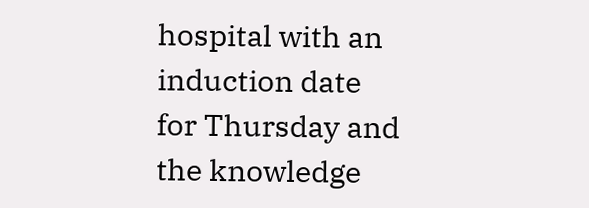hospital with an induction date for Thursday and the knowledge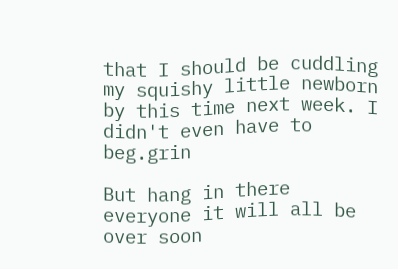that I should be cuddling my squishy little newborn by this time next week. I didn't even have to beg.grin

But hang in there everyone it will all be over soon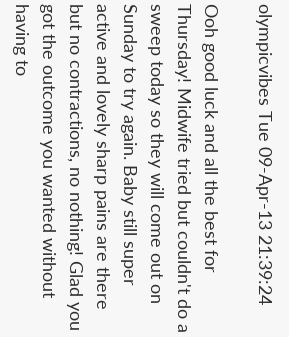olympicvibes Tue 09-Apr-13 21:39:24

Ooh good luck and all the best for Thursday! Midwife tried but couldn't do a sweep today so they will come out on Sunday to try again. Baby still super active and lovely sharp pains are there but no contractions, no nothing! Glad you got the outcome you wanted without having to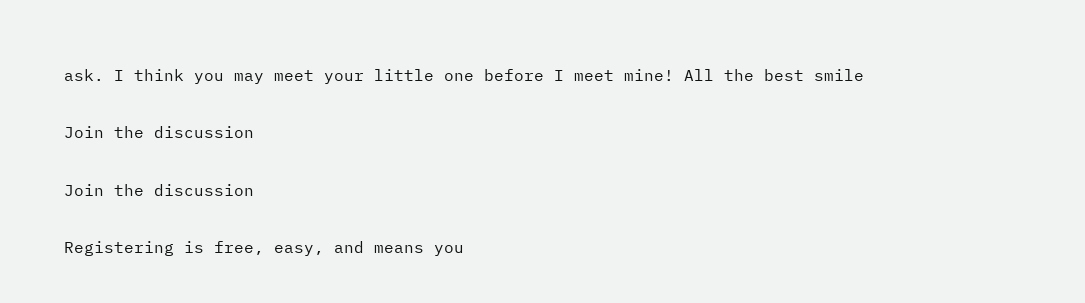ask. I think you may meet your little one before I meet mine! All the best smile

Join the discussion

Join the discussion

Registering is free, easy, and means you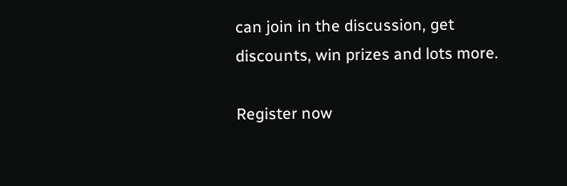can join in the discussion, get discounts, win prizes and lots more.

Register now